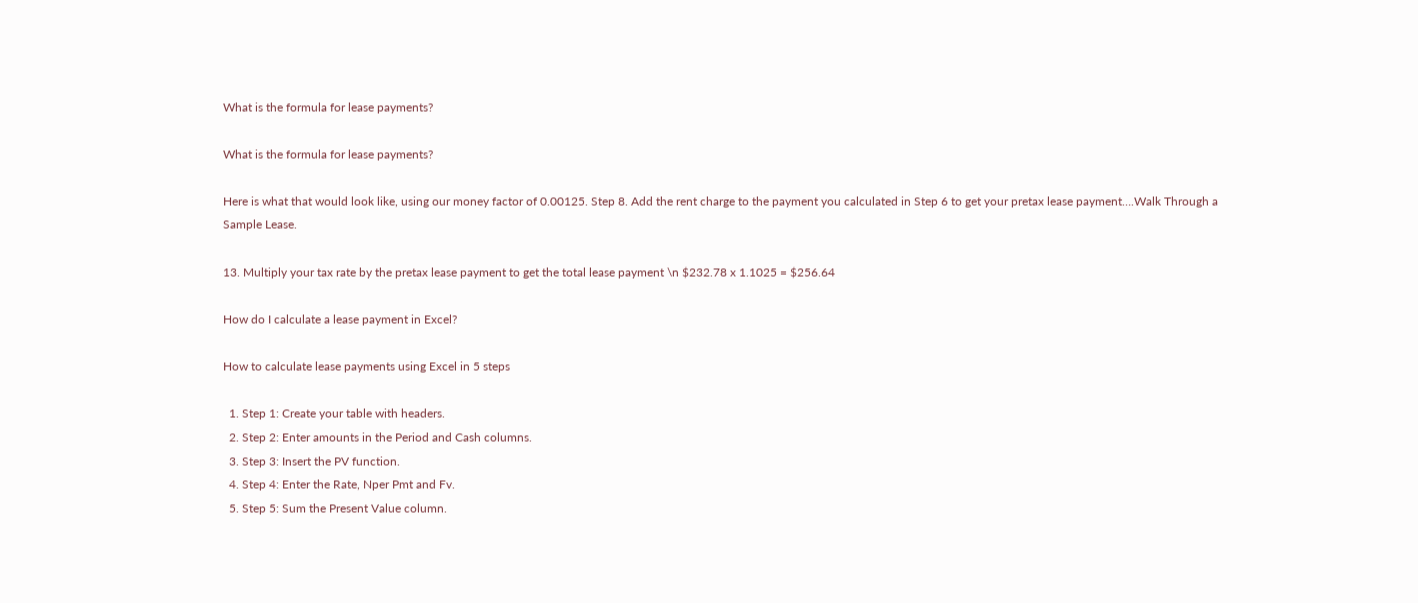What is the formula for lease payments?

What is the formula for lease payments?

Here is what that would look like, using our money factor of 0.00125. Step 8. Add the rent charge to the payment you calculated in Step 6 to get your pretax lease payment….Walk Through a Sample Lease.

13. Multiply your tax rate by the pretax lease payment to get the total lease payment \n $232.78 x 1.1025 = $256.64

How do I calculate a lease payment in Excel?

How to calculate lease payments using Excel in 5 steps

  1. Step 1: Create your table with headers.
  2. Step 2: Enter amounts in the Period and Cash columns.
  3. Step 3: Insert the PV function.
  4. Step 4: Enter the Rate, Nper Pmt and Fv.
  5. Step 5: Sum the Present Value column.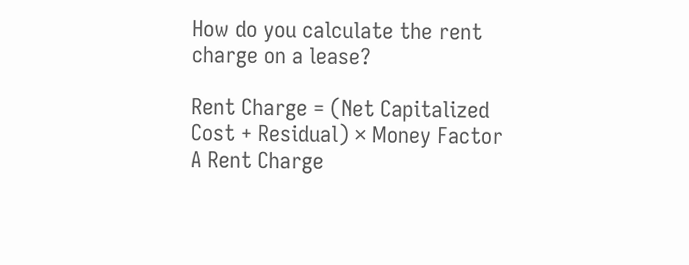How do you calculate the rent charge on a lease?

Rent Charge = (Net Capitalized Cost + Residual) × Money Factor A Rent Charge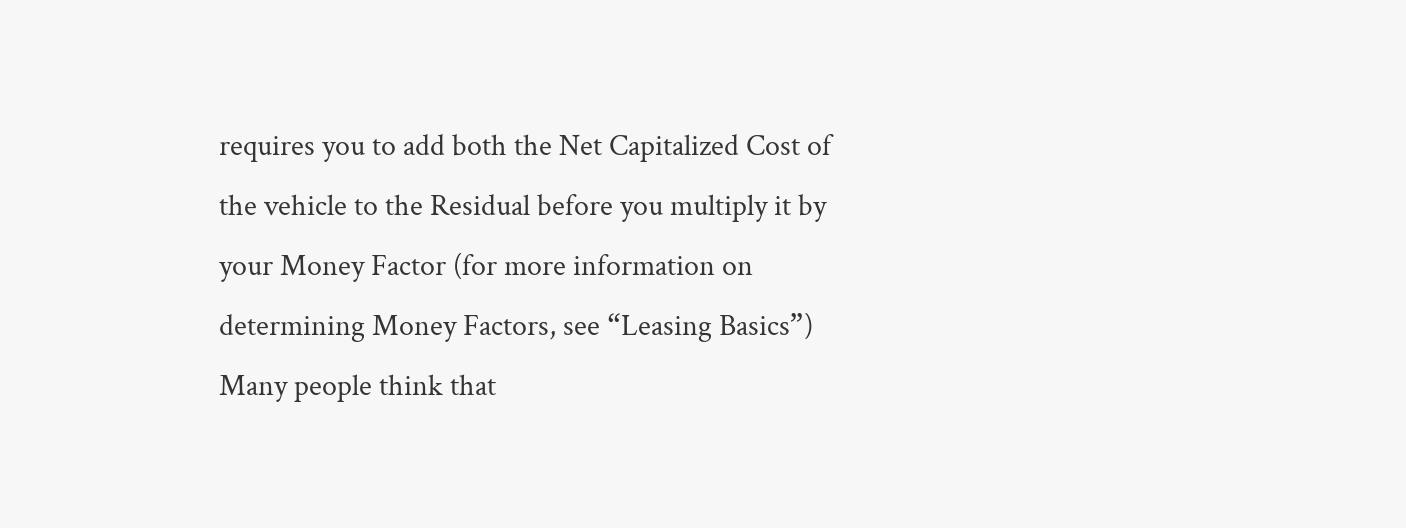requires you to add both the Net Capitalized Cost of the vehicle to the Residual before you multiply it by your Money Factor (for more information on determining Money Factors, see “Leasing Basics”) Many people think that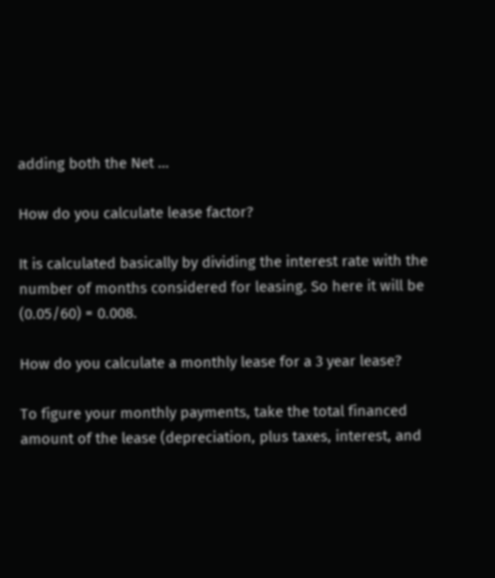adding both the Net …

How do you calculate lease factor?

It is calculated basically by dividing the interest rate with the number of months considered for leasing. So here it will be (0.05/60) = 0.008.

How do you calculate a monthly lease for a 3 year lease?

To figure your monthly payments, take the total financed amount of the lease (depreciation, plus taxes, interest, and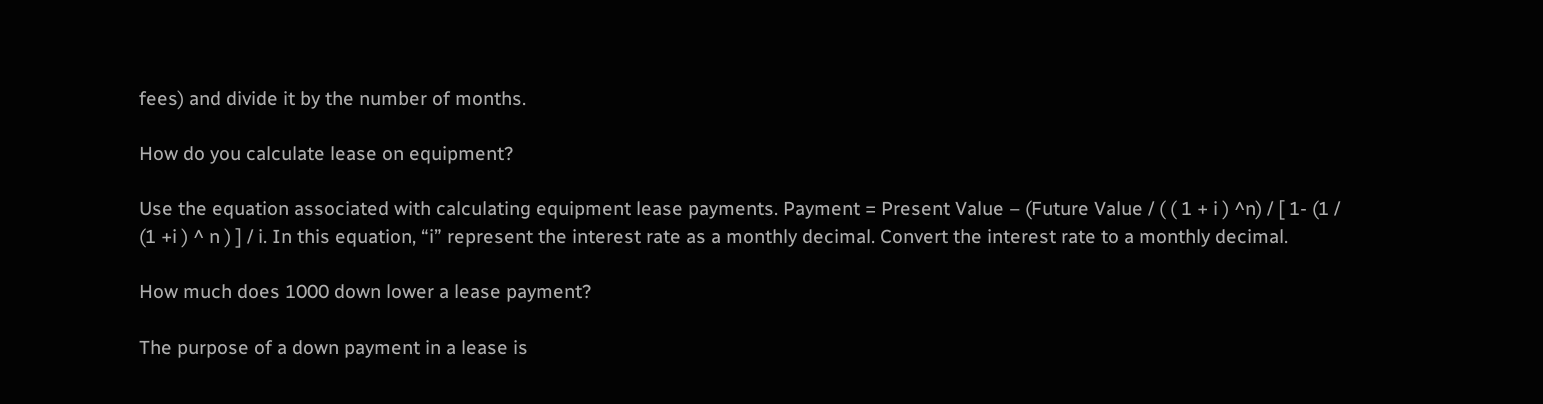fees) and divide it by the number of months.

How do you calculate lease on equipment?

Use the equation associated with calculating equipment lease payments. Payment = Present Value – (Future Value / ( ( 1 + i ) ^n) / [ 1- (1 / (1 +i ) ^ n ) ] / i. In this equation, “i” represent the interest rate as a monthly decimal. Convert the interest rate to a monthly decimal.

How much does 1000 down lower a lease payment?

The purpose of a down payment in a lease is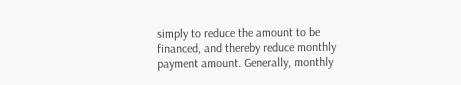simply to reduce the amount to be financed, and thereby reduce monthly payment amount. Generally, monthly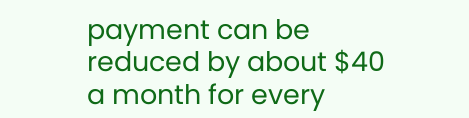payment can be reduced by about $40 a month for every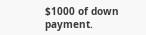$1000 of down payment.